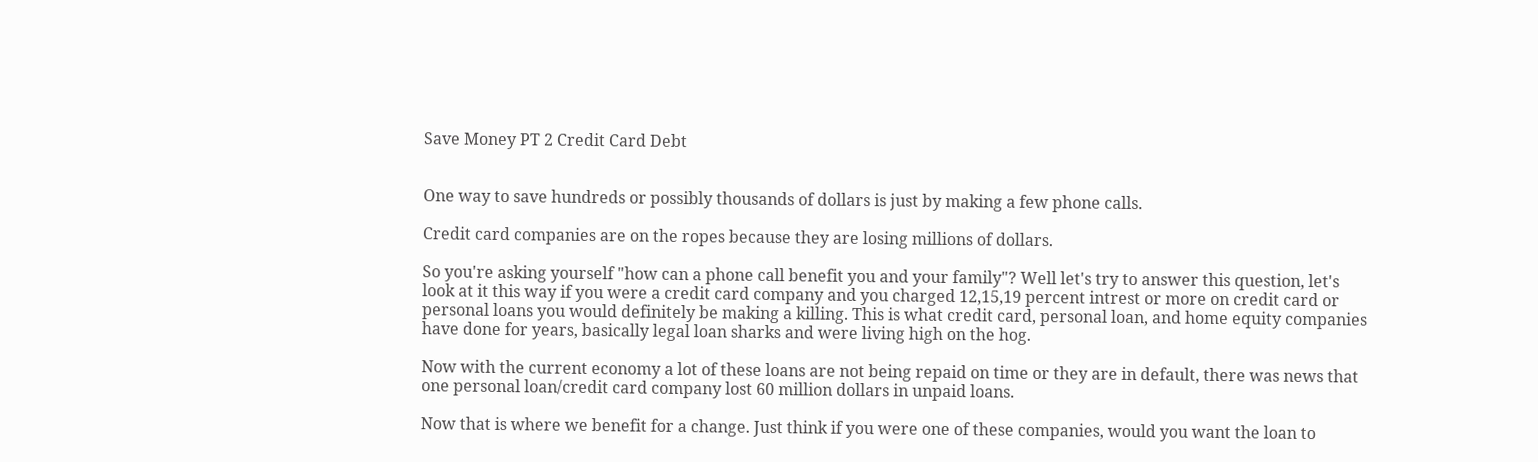Save Money PT 2 Credit Card Debt


One way to save hundreds or possibly thousands of dollars is just by making a few phone calls.

Credit card companies are on the ropes because they are losing millions of dollars.

So you're asking yourself "how can a phone call benefit you and your family"? Well let's try to answer this question, let's look at it this way if you were a credit card company and you charged 12,15,19 percent intrest or more on credit card or personal loans you would definitely be making a killing. This is what credit card, personal loan, and home equity companies have done for years, basically legal loan sharks and were living high on the hog.

Now with the current economy a lot of these loans are not being repaid on time or they are in default, there was news that one personal loan/credit card company lost 60 million dollars in unpaid loans.

Now that is where we benefit for a change. Just think if you were one of these companies, would you want the loan to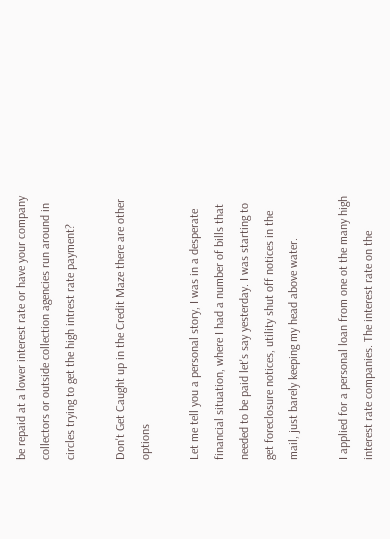be repaid at a lower interest rate or have your company collectors or outside collection agencies run around in circles trying to get the high intrest rate payment?

Don't Get Caught up in the Credit Maze there are other options

Let me tell you a personal story, I was in a desperate financial situation, where I had a number of bills that needed to be paid let's say yesterday. I was starting to get foreclosure notices, utility shut off notices in the mail, just barely keeping my head above water.

I applied for a personal loan from one ot the many high interest rate companies. The interest rate on the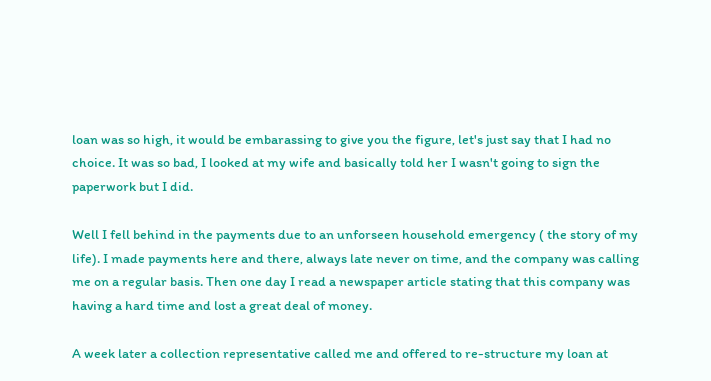loan was so high, it would be embarassing to give you the figure, let's just say that I had no choice. It was so bad, I looked at my wife and basically told her I wasn't going to sign the paperwork but I did.

Well I fell behind in the payments due to an unforseen household emergency ( the story of my life). I made payments here and there, always late never on time, and the company was calling me on a regular basis. Then one day I read a newspaper article stating that this company was having a hard time and lost a great deal of money.

A week later a collection representative called me and offered to re-structure my loan at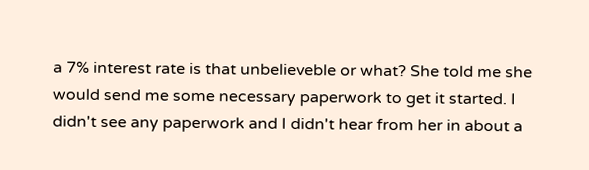a 7% interest rate is that unbelieveble or what? She told me she would send me some necessary paperwork to get it started. I didn't see any paperwork and I didn't hear from her in about a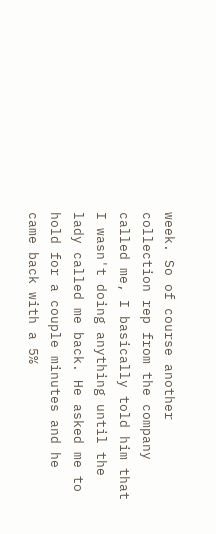week. So of course another collection rep from the company called me, I basically told him that I wasn't doing anything until the lady called me back. He asked me to hold for a couple minutes and he came back with a 5%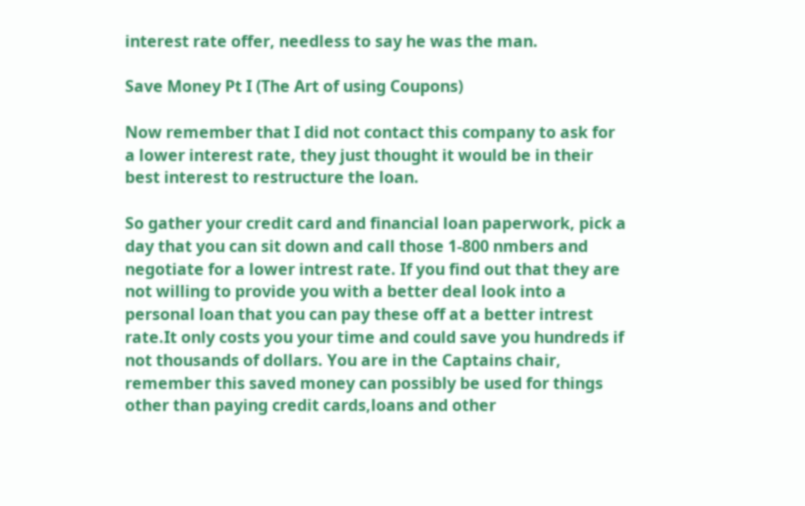interest rate offer, needless to say he was the man.

Save Money Pt I (The Art of using Coupons)

Now remember that I did not contact this company to ask for a lower interest rate, they just thought it would be in their best interest to restructure the loan.

So gather your credit card and financial loan paperwork, pick a day that you can sit down and call those 1-800 nmbers and negotiate for a lower intrest rate. If you find out that they are not willing to provide you with a better deal look into a personal loan that you can pay these off at a better intrest rate.It only costs you your time and could save you hundreds if not thousands of dollars. You are in the Captains chair, remember this saved money can possibly be used for things other than paying credit cards,loans and other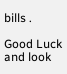bills .

Good Luck and look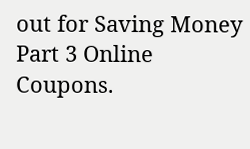out for Saving Money Part 3 Online Coupons.